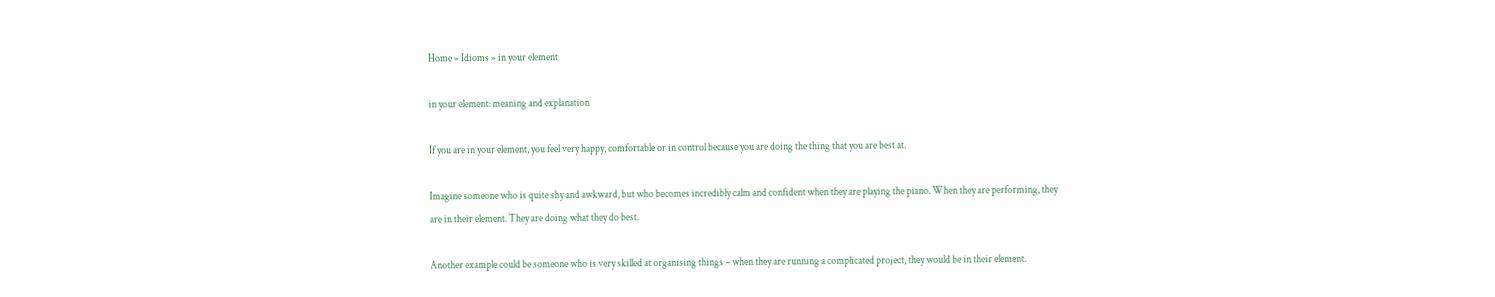Home » Idioms » in your element

in your element: meaning and explanation

If you are in your element, you feel very happy, comfortable or in control because you are doing the thing that you are best at.

Imagine someone who is quite shy and awkward, but who becomes incredibly calm and confident when they are playing the piano. When they are performing, they are in their element. They are doing what they do best.

Another example could be someone who is very skilled at organising things – when they are running a complicated project, they would be in their element.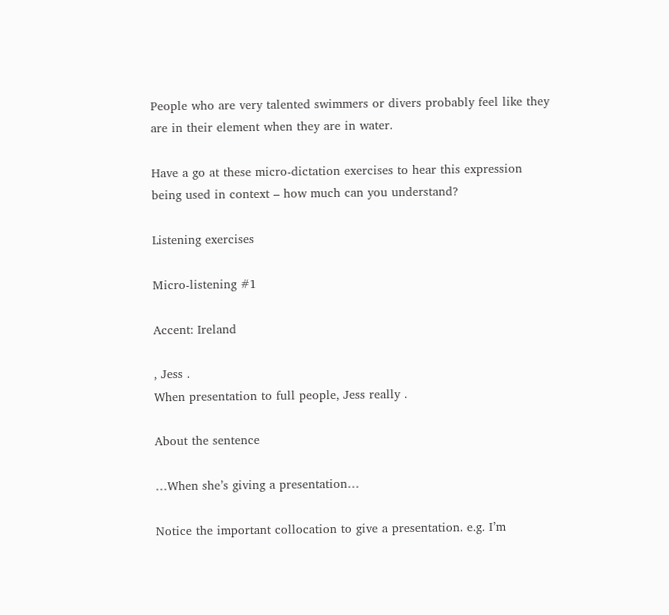People who are very talented swimmers or divers probably feel like they are in their element when they are in water.

Have a go at these micro-dictation exercises to hear this expression being used in context – how much can you understand?

Listening exercises

Micro-listening #1

Accent: Ireland

, Jess .
When presentation to full people, Jess really .

About the sentence

…When she’s giving a presentation…

Notice the important collocation to give a presentation. e.g. I’m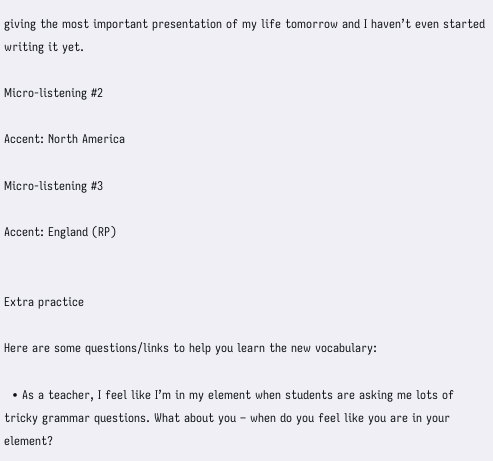giving the most important presentation of my life tomorrow and I haven’t even started writing it yet.

Micro-listening #2

Accent: North America

Micro-listening #3

Accent: England (RP)


Extra practice

Here are some questions/links to help you learn the new vocabulary:

  • As a teacher, I feel like I’m in my element when students are asking me lots of tricky grammar questions. What about you – when do you feel like you are in your element?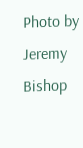Photo by Jeremy Bishop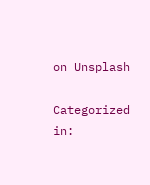on Unsplash

Categorized in: